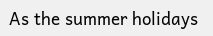As the summer holidays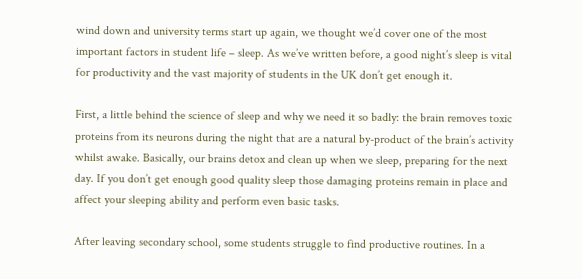wind down and university terms start up again, we thought we’d cover one of the most important factors in student life – sleep. As we’ve written before, a good night’s sleep is vital for productivity and the vast majority of students in the UK don’t get enough it.

First, a little behind the science of sleep and why we need it so badly: the brain removes toxic proteins from its neurons during the night that are a natural by-product of the brain’s activity whilst awake. Basically, our brains detox and clean up when we sleep, preparing for the next day. If you don’t get enough good quality sleep those damaging proteins remain in place and affect your sleeping ability and perform even basic tasks.

After leaving secondary school, some students struggle to find productive routines. In a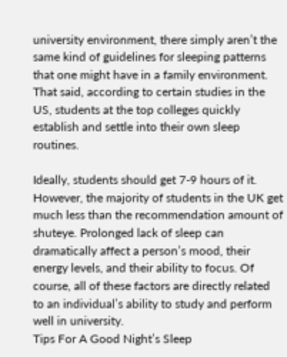university environment, there simply aren’t the same kind of guidelines for sleeping patterns that one might have in a family environment. That said, according to certain studies in the US, students at the top colleges quickly establish and settle into their own sleep routines.

Ideally, students should get 7-9 hours of it. However, the majority of students in the UK get much less than the recommendation amount of shuteye. Prolonged lack of sleep can dramatically affect a person’s mood, their energy levels, and their ability to focus. Of course, all of these factors are directly related to an individual’s ability to study and perform well in university.
Tips For A Good Night’s Sleep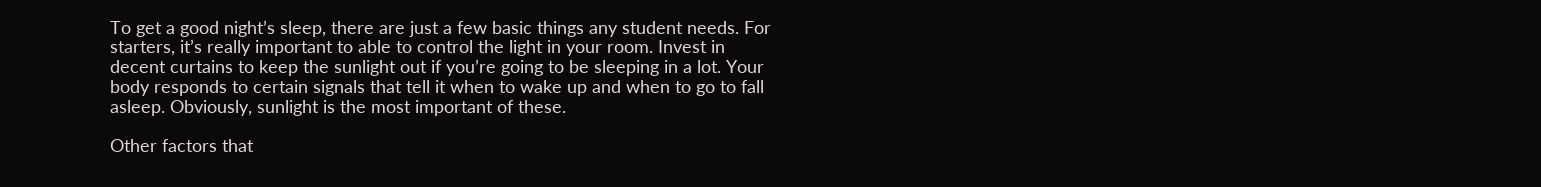To get a good night’s sleep, there are just a few basic things any student needs. For starters, it’s really important to able to control the light in your room. Invest in decent curtains to keep the sunlight out if you’re going to be sleeping in a lot. Your body responds to certain signals that tell it when to wake up and when to go to fall asleep. Obviously, sunlight is the most important of these.

Other factors that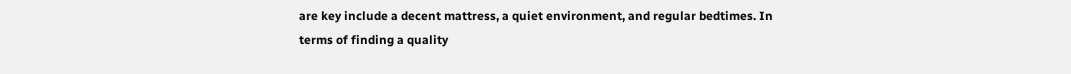are key include a decent mattress, a quiet environment, and regular bedtimes. In terms of finding a quality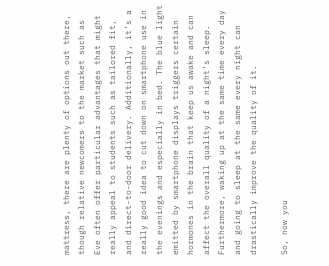mattress, there are plenty of options out there, though relative newcomers to the market such as Eve often offer particular advantages that might really appeal to students such as tailored fit, and direct-to-door delivery. Additionally, it’s a really good idea to cut down on smartphone use in the evenings and especially in bed. The blue light emitted by smartphone displays triggers certain hormones in the brain that keep us awake and can affect the overall quality of a night’s sleep. Furthermore, waking up at the same time every day and going to sleep at the same every night can drastically improve the quality of it.

So, now you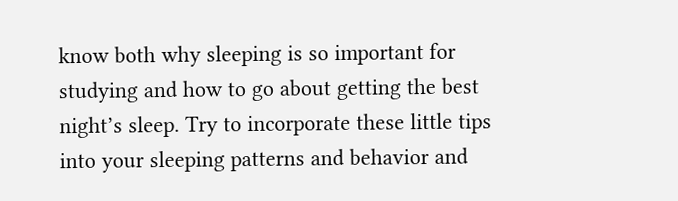know both why sleeping is so important for studying and how to go about getting the best night’s sleep. Try to incorporate these little tips into your sleeping patterns and behavior and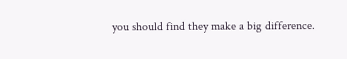you should find they make a big difference.